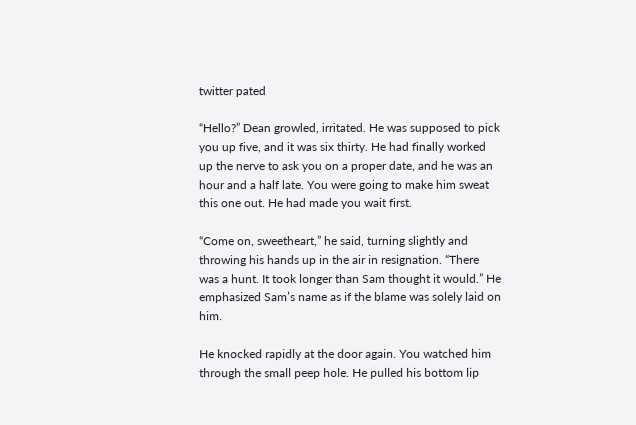twitter pated

“Hello?” Dean growled, irritated. He was supposed to pick you up five, and it was six thirty. He had finally worked up the nerve to ask you on a proper date, and he was an hour and a half late. You were going to make him sweat this one out. He had made you wait first.

“Come on, sweetheart,” he said, turning slightly and throwing his hands up in the air in resignation. “There was a hunt. It took longer than Sam thought it would.” He emphasized Sam’s name as if the blame was solely laid on him.

He knocked rapidly at the door again. You watched him through the small peep hole. He pulled his bottom lip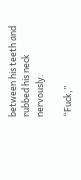between his teeth and rubbed his neck nervously.

“Fuck,”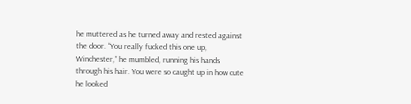he muttered as he turned away and rested against the door. “You really fucked this one up, Winchester,” he mumbled, running his hands through his hair. You were so caught up in how cute he looked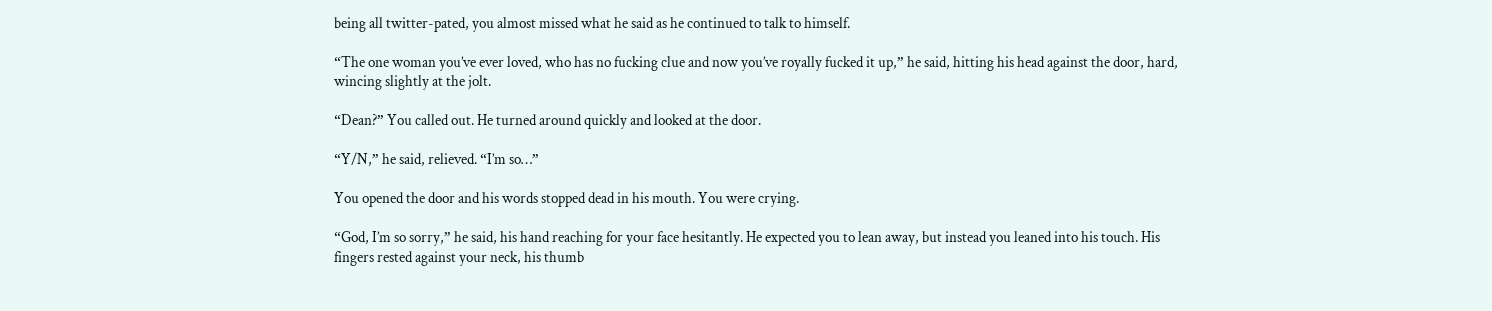being all twitter-pated, you almost missed what he said as he continued to talk to himself.

“The one woman you’ve ever loved, who has no fucking clue and now you’ve royally fucked it up,” he said, hitting his head against the door, hard, wincing slightly at the jolt.

“Dean?” You called out. He turned around quickly and looked at the door.

“Y/N,” he said, relieved. “I’m so…”

You opened the door and his words stopped dead in his mouth. You were crying.

“God, I’m so sorry,” he said, his hand reaching for your face hesitantly. He expected you to lean away, but instead you leaned into his touch. His fingers rested against your neck, his thumb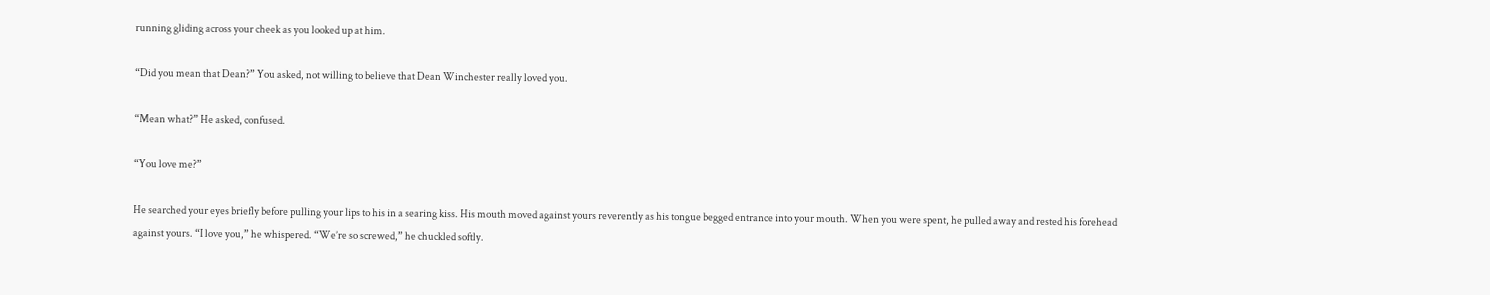running gliding across your cheek as you looked up at him.

“Did you mean that Dean?” You asked, not willing to believe that Dean Winchester really loved you.

“Mean what?” He asked, confused.

“You love me?”

He searched your eyes briefly before pulling your lips to his in a searing kiss. His mouth moved against yours reverently as his tongue begged entrance into your mouth. When you were spent, he pulled away and rested his forehead against yours. “I love you,” he whispered. “We’re so screwed,” he chuckled softly.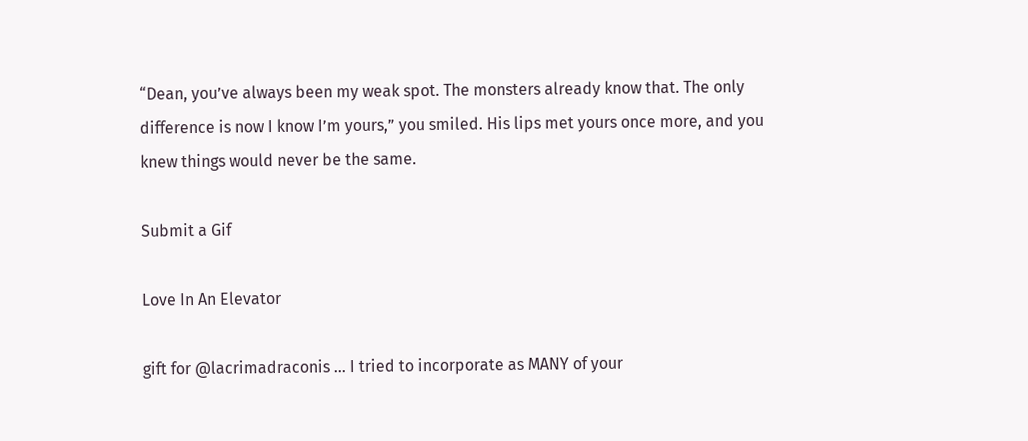“Dean, you’ve always been my weak spot. The monsters already know that. The only difference is now I know I’m yours,” you smiled. His lips met yours once more, and you knew things would never be the same.

Submit a Gif

Love In An Elevator

gift for @lacrimadraconis … I tried to incorporate as MANY of your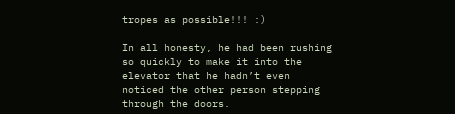tropes as possible!!! :)

In all honesty, he had been rushing so quickly to make it into the elevator that he hadn’t even noticed the other person stepping through the doors.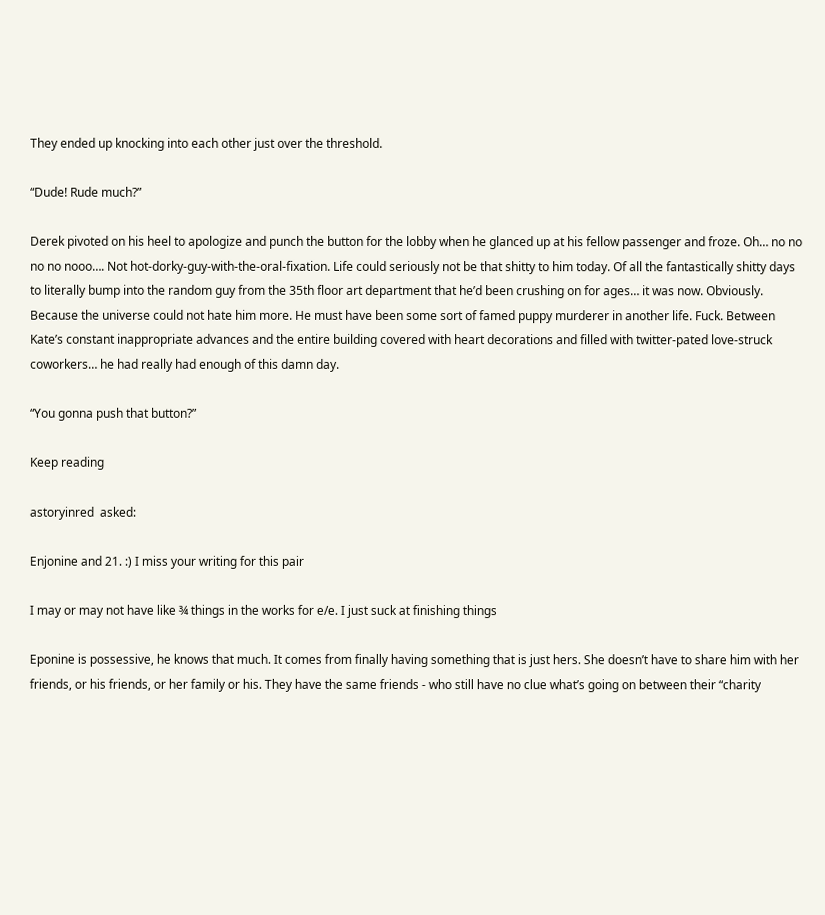They ended up knocking into each other just over the threshold.

“Dude! Rude much?”

Derek pivoted on his heel to apologize and punch the button for the lobby when he glanced up at his fellow passenger and froze. Oh… no no no no nooo…. Not hot-dorky-guy-with-the-oral-fixation. Life could seriously not be that shitty to him today. Of all the fantastically shitty days to literally bump into the random guy from the 35th floor art department that he’d been crushing on for ages… it was now. Obviously. Because the universe could not hate him more. He must have been some sort of famed puppy murderer in another life. Fuck. Between Kate’s constant inappropriate advances and the entire building covered with heart decorations and filled with twitter-pated love-struck coworkers… he had really had enough of this damn day.

“You gonna push that button?”

Keep reading

astoryinred  asked:

Enjonine and 21. :) I miss your writing for this pair

I may or may not have like ¾ things in the works for e/e. I just suck at finishing things

Eponine is possessive, he knows that much. It comes from finally having something that is just hers. She doesn’t have to share him with her friends, or his friends, or her family or his. They have the same friends - who still have no clue what’s going on between their “charity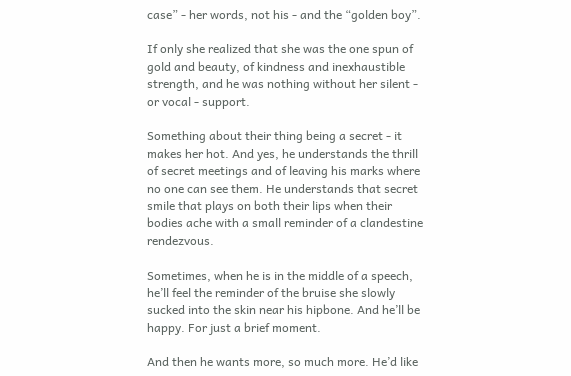case” - her words, not his - and the “golden boy”.

If only she realized that she was the one spun of gold and beauty, of kindness and inexhaustible strength, and he was nothing without her silent - or vocal - support.

Something about their thing being a secret - it makes her hot. And yes, he understands the thrill of secret meetings and of leaving his marks where no one can see them. He understands that secret smile that plays on both their lips when their bodies ache with a small reminder of a clandestine rendezvous.

Sometimes, when he is in the middle of a speech, he’ll feel the reminder of the bruise she slowly sucked into the skin near his hipbone. And he’ll be happy. For just a brief moment.

And then he wants more, so much more. He’d like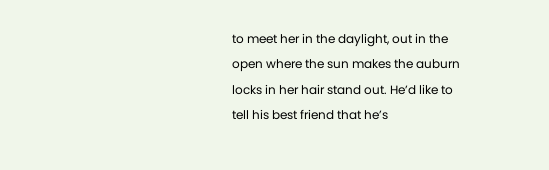to meet her in the daylight, out in the open where the sun makes the auburn locks in her hair stand out. He’d like to tell his best friend that he’s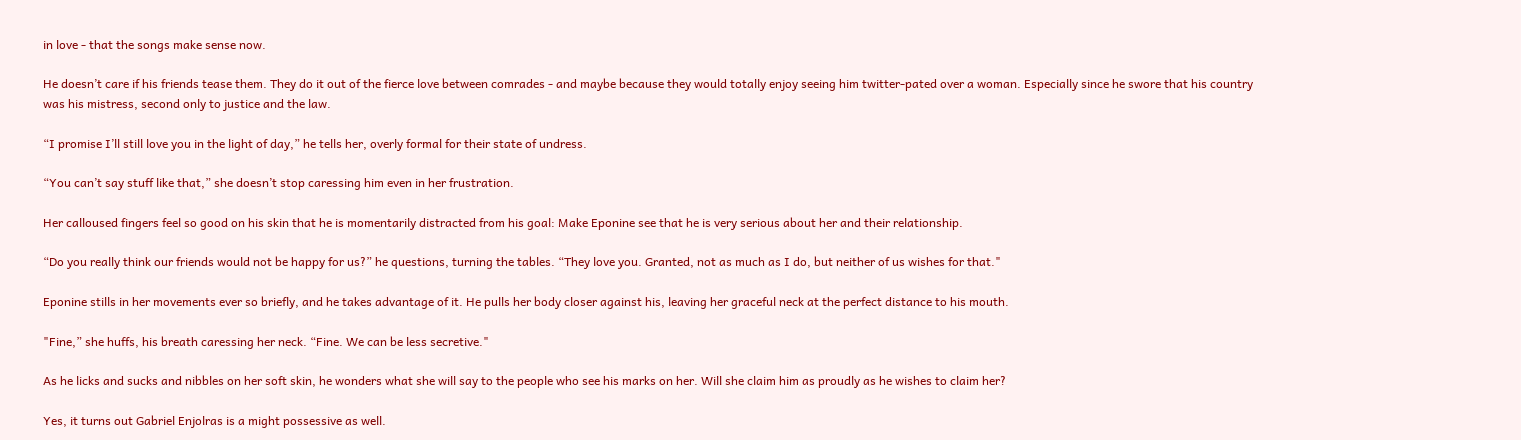in love - that the songs make sense now.

He doesn’t care if his friends tease them. They do it out of the fierce love between comrades - and maybe because they would totally enjoy seeing him twitter-pated over a woman. Especially since he swore that his country was his mistress, second only to justice and the law.

“I promise I’ll still love you in the light of day,” he tells her, overly formal for their state of undress.

“You can’t say stuff like that,” she doesn’t stop caressing him even in her frustration.

Her calloused fingers feel so good on his skin that he is momentarily distracted from his goal: Make Eponine see that he is very serious about her and their relationship.

“Do you really think our friends would not be happy for us?” he questions, turning the tables. “They love you. Granted, not as much as I do, but neither of us wishes for that."

Eponine stills in her movements ever so briefly, and he takes advantage of it. He pulls her body closer against his, leaving her graceful neck at the perfect distance to his mouth.

"Fine,” she huffs, his breath caressing her neck. “Fine. We can be less secretive."

As he licks and sucks and nibbles on her soft skin, he wonders what she will say to the people who see his marks on her. Will she claim him as proudly as he wishes to claim her?

Yes, it turns out Gabriel Enjolras is a might possessive as well.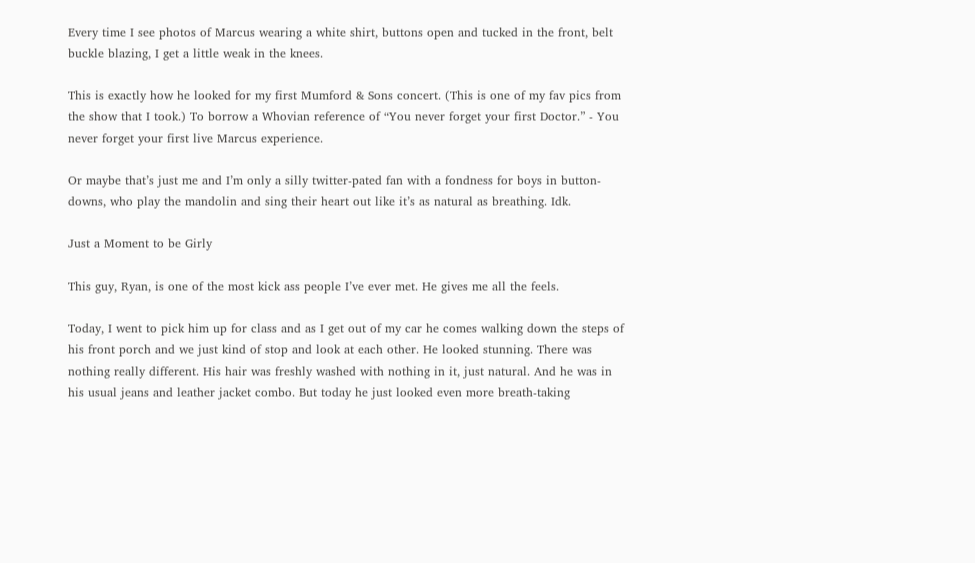Every time I see photos of Marcus wearing a white shirt, buttons open and tucked in the front, belt buckle blazing, I get a little weak in the knees.

This is exactly how he looked for my first Mumford & Sons concert. (This is one of my fav pics from the show that I took.) To borrow a Whovian reference of “You never forget your first Doctor.” - You never forget your first live Marcus experience.

Or maybe that’s just me and I’m only a silly twitter-pated fan with a fondness for boys in button-downs, who play the mandolin and sing their heart out like it’s as natural as breathing. Idk.

Just a Moment to be Girly

This guy, Ryan, is one of the most kick ass people I’ve ever met. He gives me all the feels.

Today, I went to pick him up for class and as I get out of my car he comes walking down the steps of his front porch and we just kind of stop and look at each other. He looked stunning. There was nothing really different. His hair was freshly washed with nothing in it, just natural. And he was in his usual jeans and leather jacket combo. But today he just looked even more breath-taking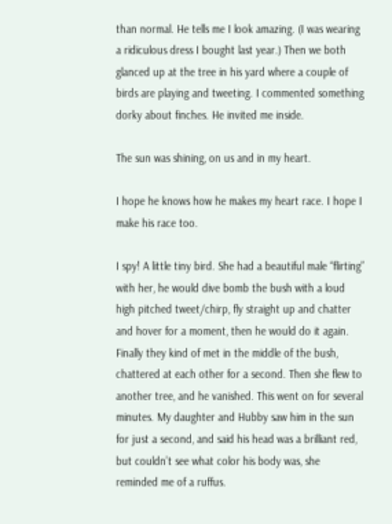than normal. He tells me I look amazing. (I was wearing a ridiculous dress I bought last year.) Then we both glanced up at the tree in his yard where a couple of birds are playing and tweeting. I commented something dorky about finches. He invited me inside.

The sun was shining, on us and in my heart.

I hope he knows how he makes my heart race. I hope I make his race too.

I spy! A little tiny bird. She had a beautiful male “flirting” with her, he would dive bomb the bush with a loud high pitched tweet/chirp, fly straight up and chatter and hover for a moment, then he would do it again. Finally they kind of met in the middle of the bush, chattered at each other for a second. Then she flew to another tree, and he vanished. This went on for several minutes. My daughter and Hubby saw him in the sun for just a second, and said his head was a brilliant red, but couldn’t see what color his body was, she reminded me of a ruffus.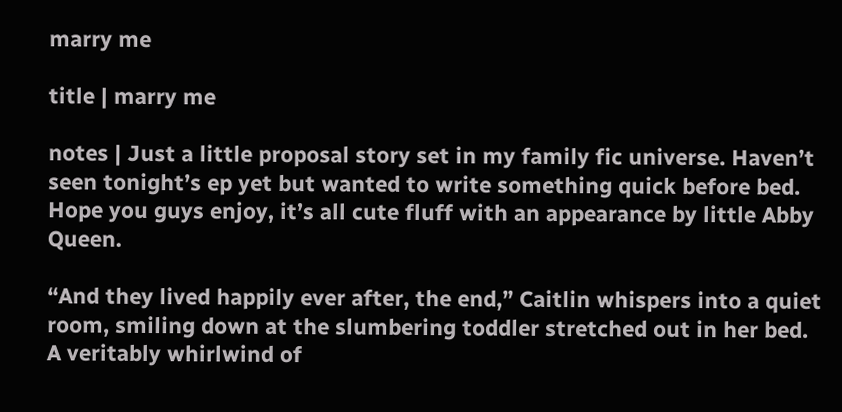marry me

title | marry me

notes | Just a little proposal story set in my family fic universe. Haven’t seen tonight’s ep yet but wanted to write something quick before bed. Hope you guys enjoy, it’s all cute fluff with an appearance by little Abby Queen.

“And they lived happily ever after, the end,” Caitlin whispers into a quiet room, smiling down at the slumbering toddler stretched out in her bed. A veritably whirlwind of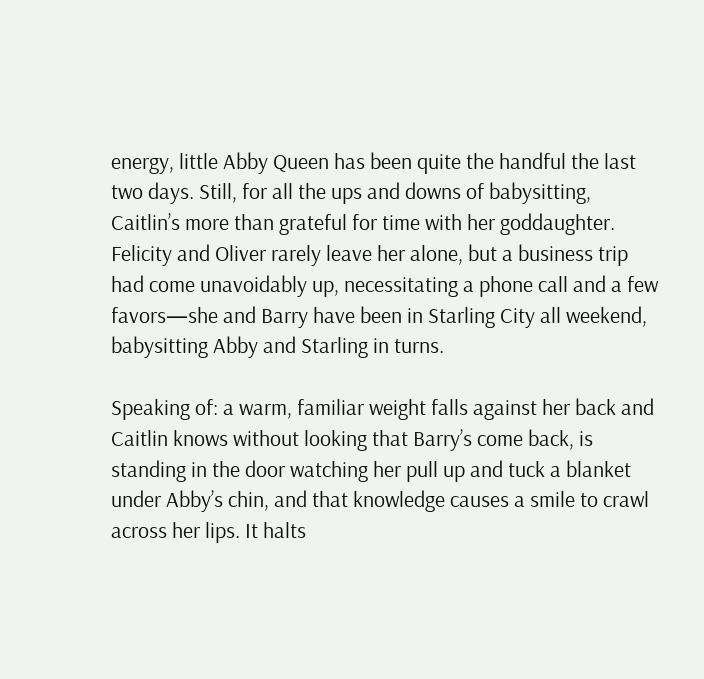energy, little Abby Queen has been quite the handful the last two days. Still, for all the ups and downs of babysitting, Caitlin’s more than grateful for time with her goddaughter. Felicity and Oliver rarely leave her alone, but a business trip had come unavoidably up, necessitating a phone call and a few favors—she and Barry have been in Starling City all weekend, babysitting Abby and Starling in turns.

Speaking of: a warm, familiar weight falls against her back and Caitlin knows without looking that Barry’s come back, is standing in the door watching her pull up and tuck a blanket under Abby’s chin, and that knowledge causes a smile to crawl across her lips. It halts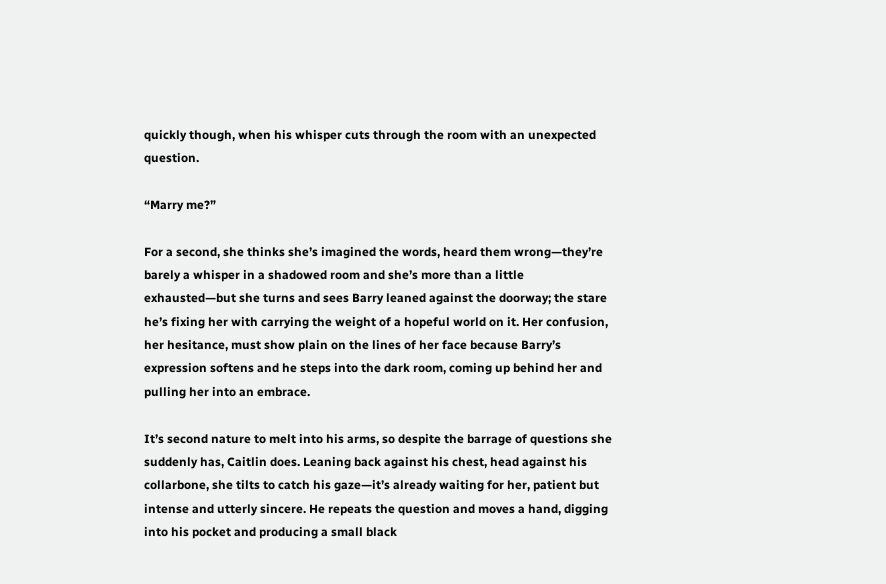quickly though, when his whisper cuts through the room with an unexpected question.

“Marry me?”

For a second, she thinks she’s imagined the words, heard them wrong—they’re barely a whisper in a shadowed room and she’s more than a little exhausted—but she turns and sees Barry leaned against the doorway; the stare he’s fixing her with carrying the weight of a hopeful world on it. Her confusion, her hesitance, must show plain on the lines of her face because Barry’s expression softens and he steps into the dark room, coming up behind her and pulling her into an embrace.

It’s second nature to melt into his arms, so despite the barrage of questions she suddenly has, Caitlin does. Leaning back against his chest, head against his collarbone, she tilts to catch his gaze—it’s already waiting for her, patient but intense and utterly sincere. He repeats the question and moves a hand, digging into his pocket and producing a small black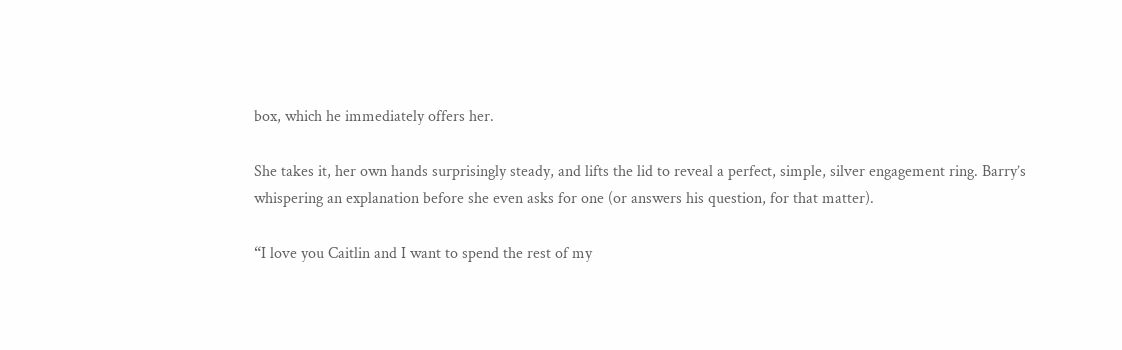box, which he immediately offers her.

She takes it, her own hands surprisingly steady, and lifts the lid to reveal a perfect, simple, silver engagement ring. Barry’s whispering an explanation before she even asks for one (or answers his question, for that matter).

“I love you Caitlin and I want to spend the rest of my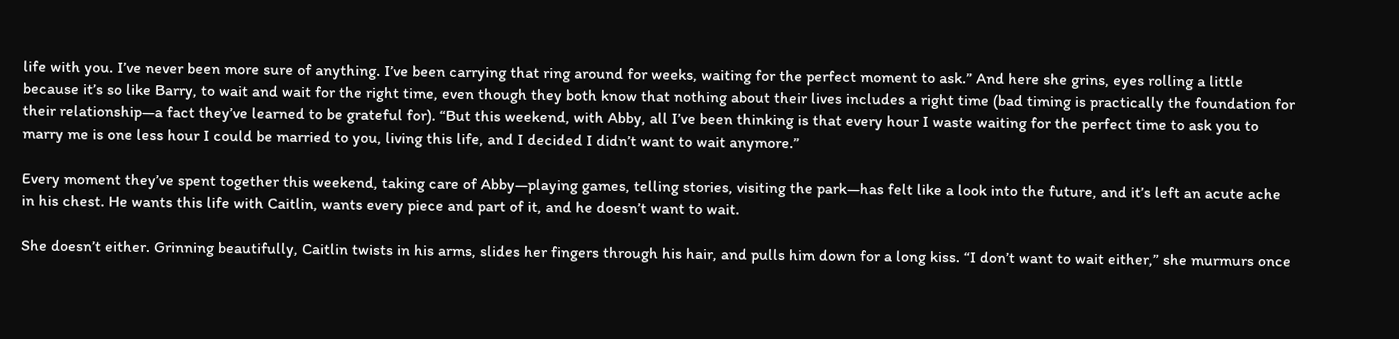life with you. I’ve never been more sure of anything. I’ve been carrying that ring around for weeks, waiting for the perfect moment to ask.” And here she grins, eyes rolling a little because it’s so like Barry, to wait and wait for the right time, even though they both know that nothing about their lives includes a right time (bad timing is practically the foundation for their relationship—a fact they’ve learned to be grateful for). “But this weekend, with Abby, all I’ve been thinking is that every hour I waste waiting for the perfect time to ask you to marry me is one less hour I could be married to you, living this life, and I decided I didn’t want to wait anymore.”

Every moment they’ve spent together this weekend, taking care of Abby—playing games, telling stories, visiting the park—has felt like a look into the future, and it’s left an acute ache in his chest. He wants this life with Caitlin, wants every piece and part of it, and he doesn’t want to wait.

She doesn’t either. Grinning beautifully, Caitlin twists in his arms, slides her fingers through his hair, and pulls him down for a long kiss. “I don’t want to wait either,” she murmurs once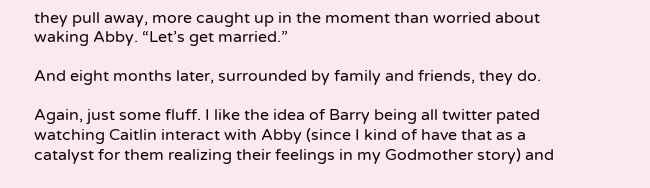they pull away, more caught up in the moment than worried about waking Abby. “Let’s get married.”

And eight months later, surrounded by family and friends, they do.

Again, just some fluff. I like the idea of Barry being all twitter pated watching Caitlin interact with Abby (since I kind of have that as a catalyst for them realizing their feelings in my Godmother story) and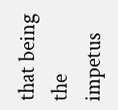that being the impetus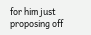for him just proposing off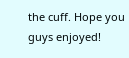the cuff. Hope you guys enjoyed!